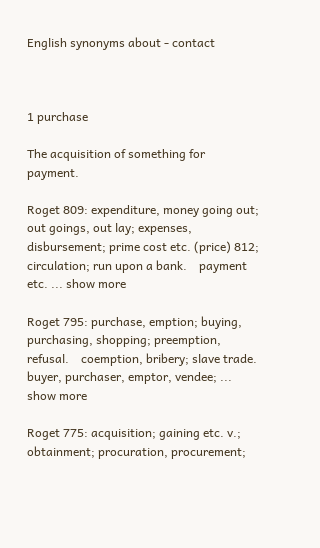English synonyms about - contact



1 purchase

The acquisition of something for payment.

Roget 809: expenditure, money going out; out goings, out lay; expenses, disbursement; prime cost etc. (price) 812; circulation; run upon a bank.    payment etc. ... show more

Roget 795: purchase, emption; buying, purchasing, shopping; preemption, refusal.    coemption, bribery; slave trade.    buyer, purchaser, emptor, vendee; ... show more

Roget 775: acquisition; gaining etc. v.; obtainment; procuration, procurement;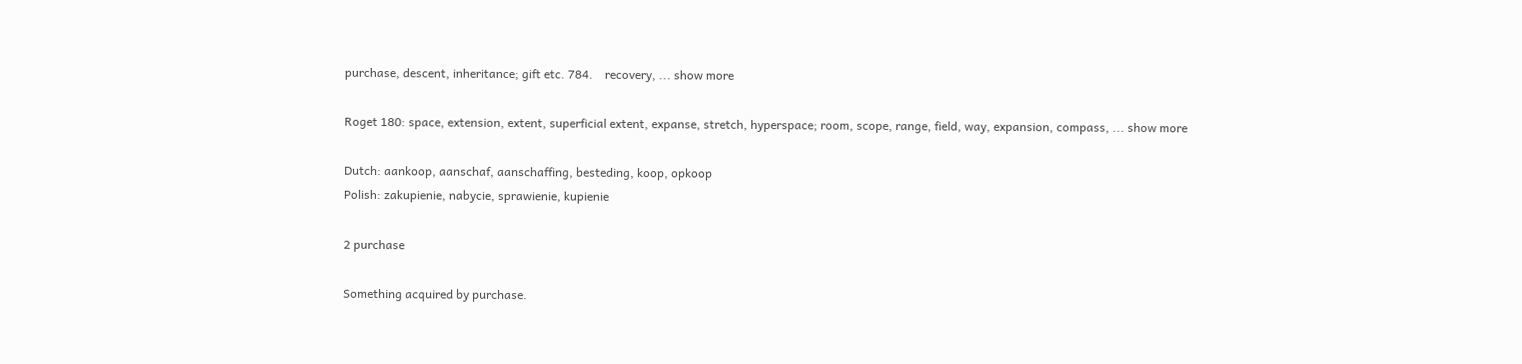purchase, descent, inheritance; gift etc. 784.    recovery, ... show more

Roget 180: space, extension, extent, superficial extent, expanse, stretch, hyperspace; room, scope, range, field, way, expansion, compass, ... show more

Dutch: aankoop, aanschaf, aanschaffing, besteding, koop, opkoop
Polish: zakupienie, nabycie, sprawienie, kupienie

2 purchase

Something acquired by purchase.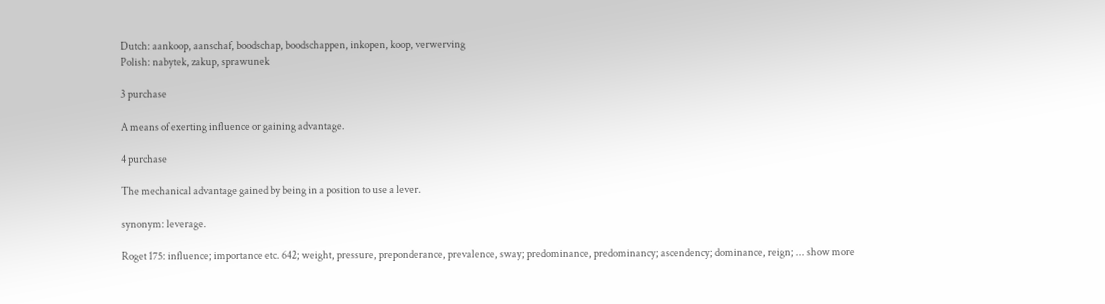Dutch: aankoop, aanschaf, boodschap, boodschappen, inkopen, koop, verwerving
Polish: nabytek, zakup, sprawunek

3 purchase

A means of exerting influence or gaining advantage.

4 purchase

The mechanical advantage gained by being in a position to use a lever.

synonym: leverage.

Roget 175: influence; importance etc. 642; weight, pressure, preponderance, prevalence, sway; predominance, predominancy; ascendency; dominance, reign; ... show more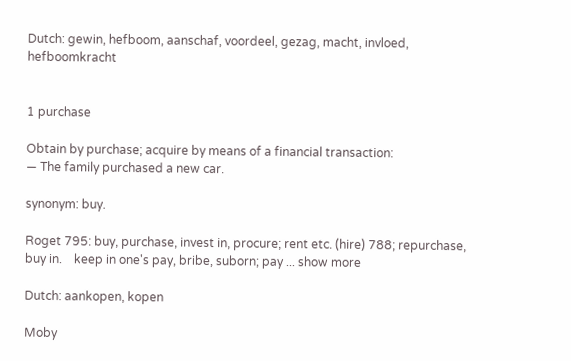Dutch: gewin, hefboom, aanschaf, voordeel, gezag, macht, invloed, hefboomkracht


1 purchase

Obtain by purchase; acquire by means of a financial transaction:
— The family purchased a new car.

synonym: buy.

Roget 795: buy, purchase, invest in, procure; rent etc. (hire) 788; repurchase, buy in.    keep in one's pay, bribe, suborn; pay ... show more

Dutch: aankopen, kopen

Moby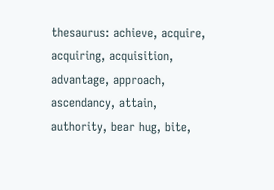thesaurus: achieve, acquire, acquiring, acquisition, advantage, approach, ascendancy, attain, authority, bear hug, bite,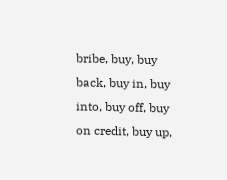bribe, buy, buy back, buy in, buy into, buy off, buy on credit, buy up,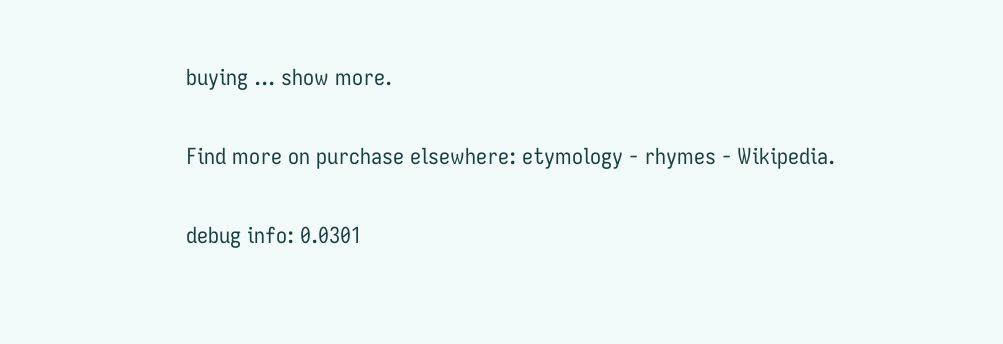buying ... show more.

Find more on purchase elsewhere: etymology - rhymes - Wikipedia.

debug info: 0.0301